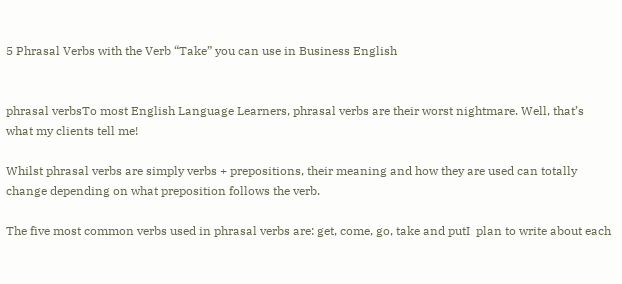5 Phrasal Verbs with the Verb “Take” you can use in Business English


phrasal verbsTo most English Language Learners, phrasal verbs are their worst nightmare. Well, that’s what my clients tell me!

Whilst phrasal verbs are simply verbs + prepositions, their meaning and how they are used can totally change depending on what preposition follows the verb.

The five most common verbs used in phrasal verbs are: get, come, go, take and putI  plan to write about each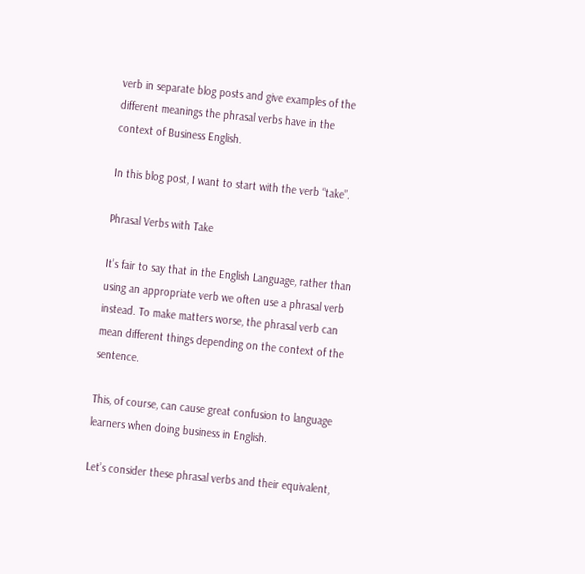verb in separate blog posts and give examples of the different meanings the phrasal verbs have in the context of Business English.

In this blog post, I want to start with the verb “take”.

Phrasal Verbs with Take

It’s fair to say that in the English Language, rather than using an appropriate verb we often use a phrasal verb instead. To make matters worse, the phrasal verb can mean different things depending on the context of the sentence.

This, of course, can cause great confusion to language learners when doing business in English.

Let’s consider these phrasal verbs and their equivalent,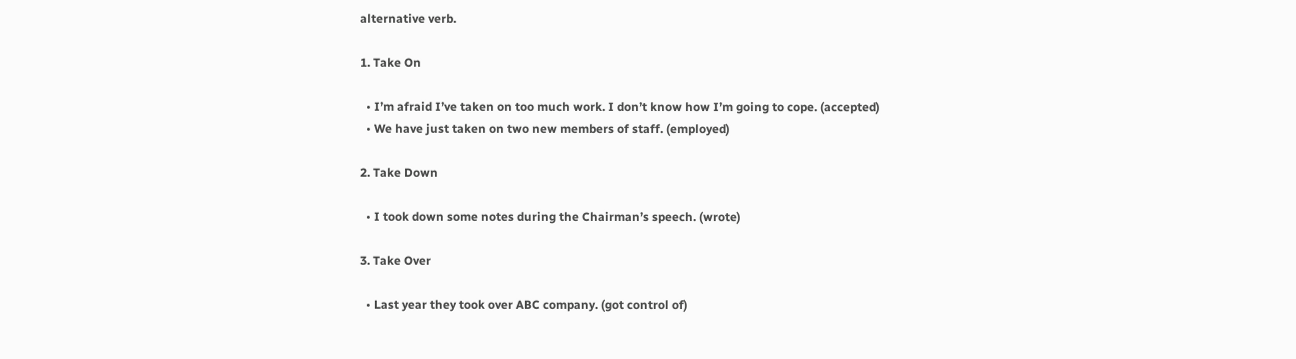alternative verb.

1. Take On

  • I’m afraid I’ve taken on too much work. I don’t know how I’m going to cope. (accepted)
  • We have just taken on two new members of staff. (employed)

2. Take Down

  • I took down some notes during the Chairman’s speech. (wrote)

3. Take Over

  • Last year they took over ABC company. (got control of)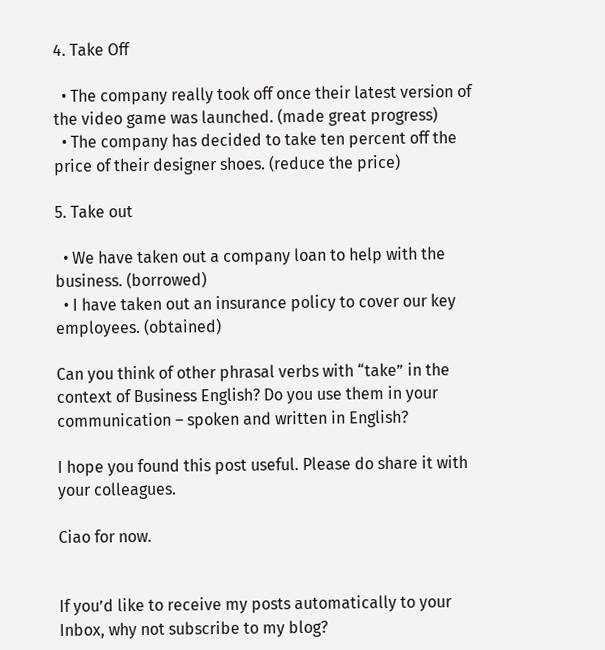4. Take Off

  • The company really took off once their latest version of the video game was launched. (made great progress)
  • The company has decided to take ten percent off the price of their designer shoes. (reduce the price)

5. Take out

  • We have taken out a company loan to help with the business. (borrowed)
  • I have taken out an insurance policy to cover our key employees. (obtained)

Can you think of other phrasal verbs with “take” in the context of Business English? Do you use them in your communication – spoken and written in English?

I hope you found this post useful. Please do share it with your colleagues.

Ciao for now.


If you’d like to receive my posts automatically to your Inbox, why not subscribe to my blog?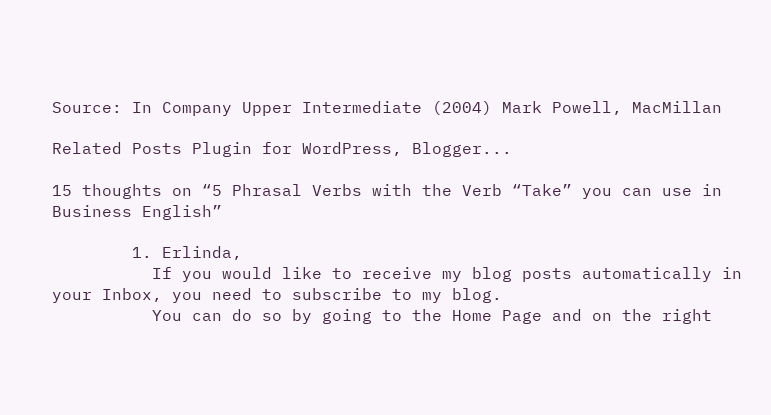Source: In Company Upper Intermediate (2004) Mark Powell, MacMillan

Related Posts Plugin for WordPress, Blogger...

15 thoughts on “5 Phrasal Verbs with the Verb “Take” you can use in Business English”

        1. Erlinda,
          If you would like to receive my blog posts automatically in your Inbox, you need to subscribe to my blog.
          You can do so by going to the Home Page and on the right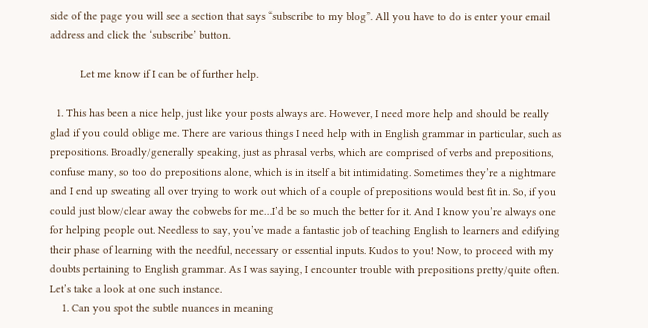side of the page you will see a section that says “subscribe to my blog”. All you have to do is enter your email address and click the ‘subscribe’ button.

          Let me know if I can be of further help.

  1. This has been a nice help, just like your posts always are. However, I need more help and should be really glad if you could oblige me. There are various things I need help with in English grammar in particular, such as prepositions. Broadly/generally speaking, just as phrasal verbs, which are comprised of verbs and prepositions, confuse many, so too do prepositions alone, which is in itself a bit intimidating. Sometimes they’re a nightmare and I end up sweating all over trying to work out which of a couple of prepositions would best fit in. So, if you could just blow/clear away the cobwebs for me…I’d be so much the better for it. And I know you’re always one for helping people out. Needless to say, you’ve made a fantastic job of teaching English to learners and edifying their phase of learning with the needful, necessary or essential inputs. Kudos to you! Now, to proceed with my doubts pertaining to English grammar. As I was saying, I encounter trouble with prepositions pretty/quite often. Let’s take a look at one such instance.
    1. Can you spot the subtle nuances in meaning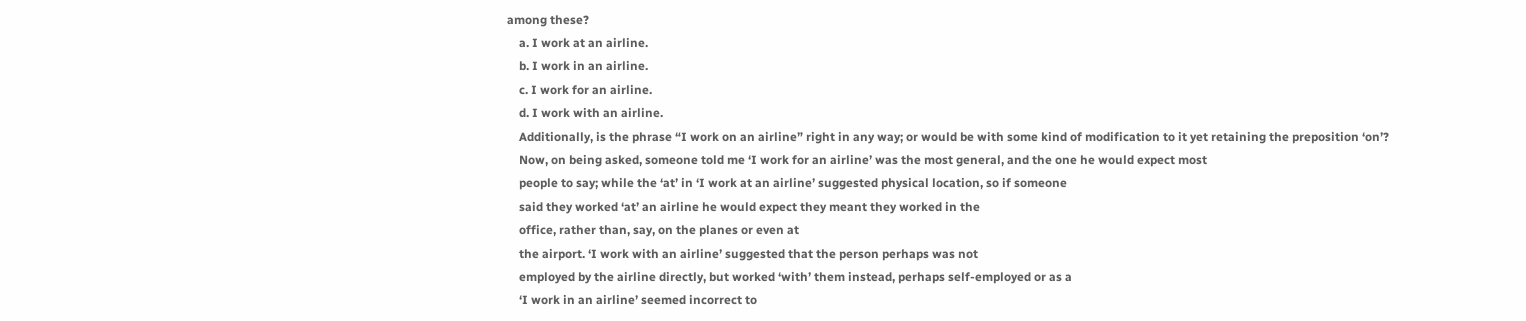among these?
    a. I work at an airline.
    b. I work in an airline.
    c. I work for an airline.
    d. I work with an airline.
    Additionally, is the phrase “I work on an airline” right in any way; or would be with some kind of modification to it yet retaining the preposition ‘on’?
    Now, on being asked, someone told me ‘I work for an airline’ was the most general, and the one he would expect most
    people to say; while the ‘at’ in ‘I work at an airline’ suggested physical location, so if someone
    said they worked ‘at’ an airline he would expect they meant they worked in the
    office, rather than, say, on the planes or even at
    the airport. ‘I work with an airline’ suggested that the person perhaps was not
    employed by the airline directly, but worked ‘with’ them instead, perhaps self-employed or as a
    ‘I work in an airline’ seemed incorrect to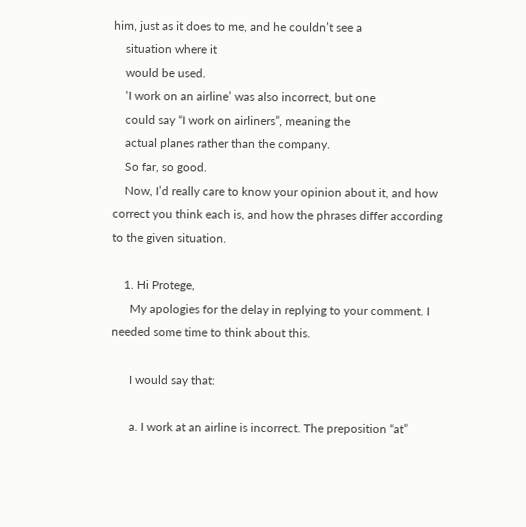him, just as it does to me, and he couldn’t see a
    situation where it
    would be used.
    ‘I work on an airline’ was also incorrect, but one
    could say “I work on airliners”, meaning the
    actual planes rather than the company.
    So far, so good.
    Now, I’d really care to know your opinion about it, and how correct you think each is, and how the phrases differ according to the given situation.

    1. Hi Protege,
      My apologies for the delay in replying to your comment. I needed some time to think about this.

      I would say that:

      a. I work at an airline is incorrect. The preposition “at”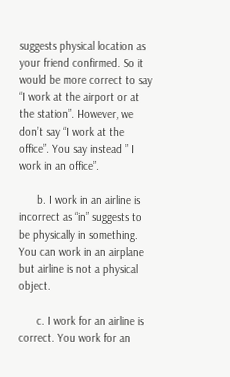suggests physical location as your friend confirmed. So it would be more correct to say “I work at the airport or at the station”. However, we don’t say “I work at the office”. You say instead ” I work in an office”.

      b. I work in an airline is incorrect as “in” suggests to be physically in something. You can work in an airplane but airline is not a physical object.

      c. I work for an airline is correct. You work for an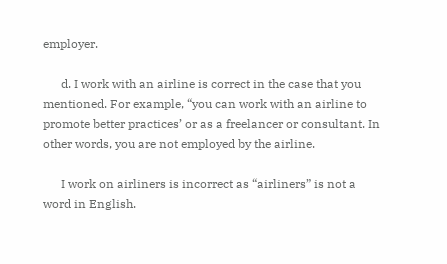employer.

      d. I work with an airline is correct in the case that you mentioned. For example, “you can work with an airline to promote better practices’ or as a freelancer or consultant. In other words, you are not employed by the airline.

      I work on airliners is incorrect as “airliners” is not a word in English.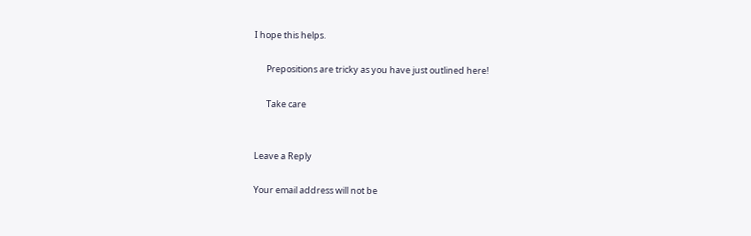I hope this helps.

      Prepositions are tricky as you have just outlined here!

      Take care


Leave a Reply

Your email address will not be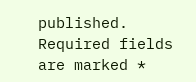published. Required fields are marked *